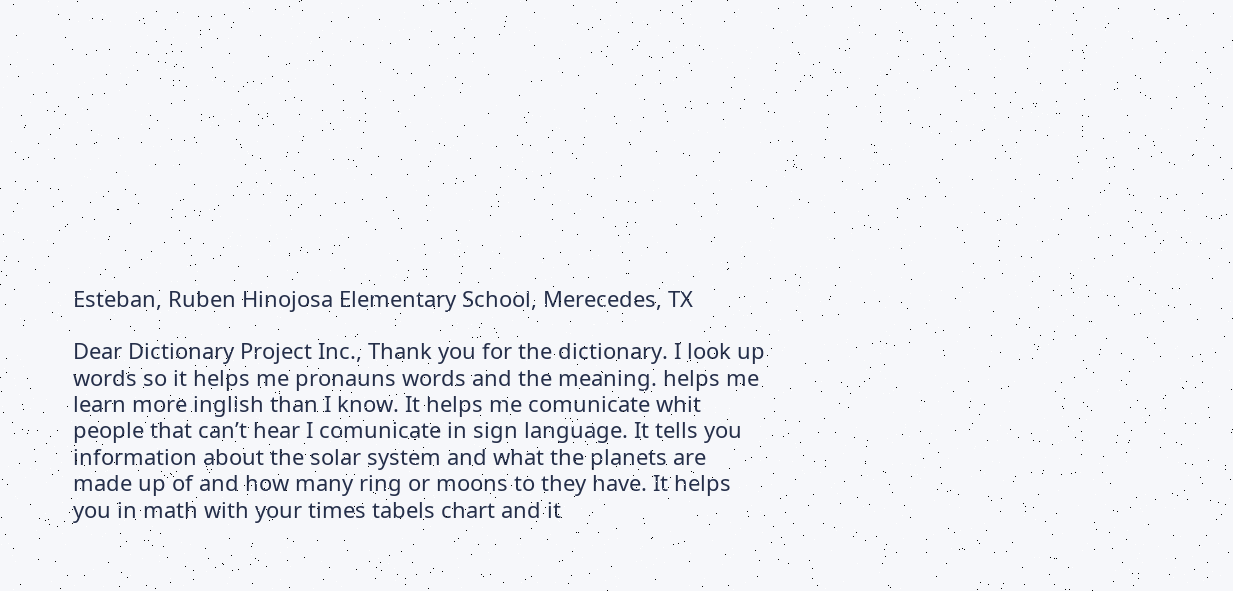Esteban, Ruben Hinojosa Elementary School, Merecedes, TX

Dear Dictionary Project Inc., Thank you for the dictionary. I look up words so it helps me pronauns words and the meaning. helps me learn more inglish than I know. It helps me comunicate whit people that can’t hear I comunicate in sign language. It tells you information about the solar system and what the planets are made up of and how many ring or moons to they have. It helps you in math with your times tabels chart and it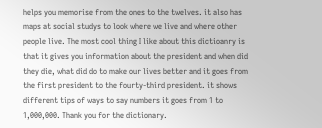helps you memorise from the ones to the twelves. it also has maps at social studys to look where we live and where other people live. The most cool thing I like about this dictioanry is that it gives you information about the president and when did they die, what did do to make our lives better and it goes from the first president to the fourty-third president. it shows different tips of ways to say numbers it goes from 1 to 1,000,000. Thank you for the dictionary.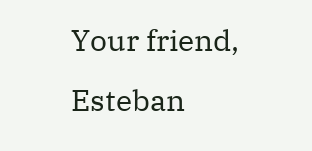Your friend, Esteban